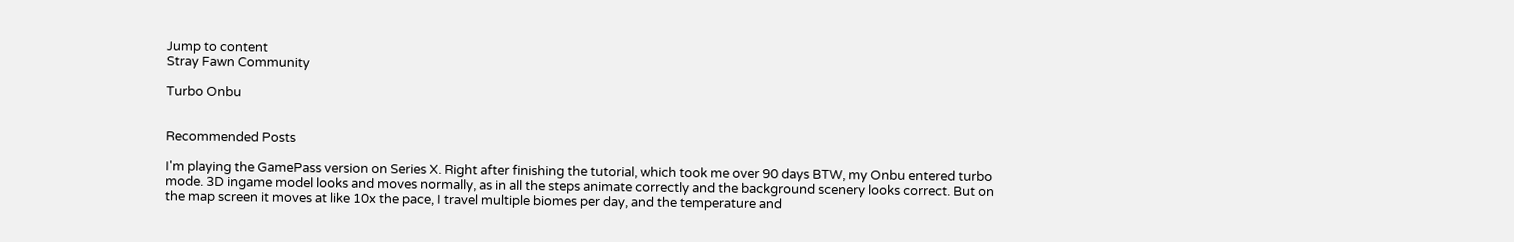Jump to content
Stray Fawn Community

Turbo Onbu


Recommended Posts

I'm playing the GamePass version on Series X. Right after finishing the tutorial, which took me over 90 days BTW, my Onbu entered turbo mode. 3D ingame model looks and moves normally, as in all the steps animate correctly and the background scenery looks correct. But on the map screen it moves at like 10x the pace, I travel multiple biomes per day, and the temperature and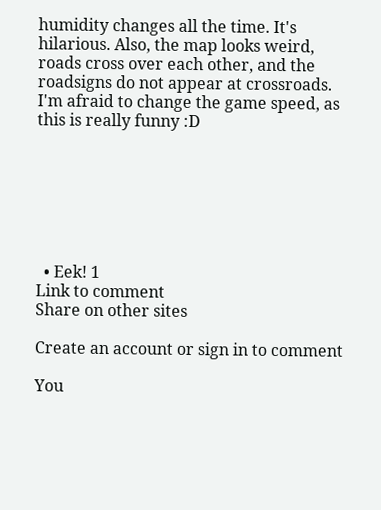humidity changes all the time. It's hilarious. Also, the map looks weird, roads cross over each other, and the roadsigns do not appear at crossroads. I'm afraid to change the game speed, as this is really funny :D







  • Eek! 1
Link to comment
Share on other sites

Create an account or sign in to comment

You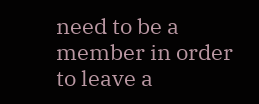need to be a member in order to leave a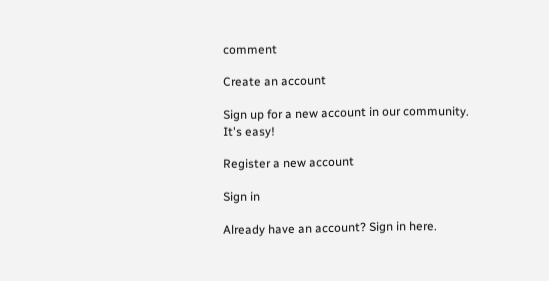comment

Create an account

Sign up for a new account in our community. It's easy!

Register a new account

Sign in

Already have an account? Sign in here.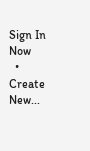Sign In Now
  • Create New...